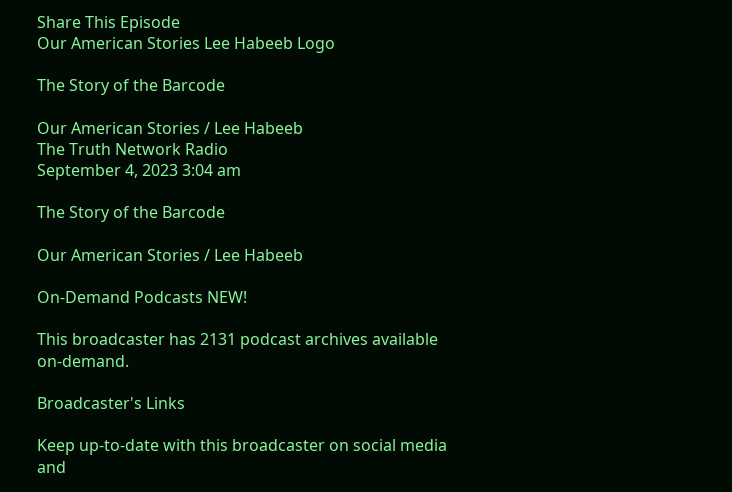Share This Episode
Our American Stories Lee Habeeb Logo

The Story of the Barcode

Our American Stories / Lee Habeeb
The Truth Network Radio
September 4, 2023 3:04 am

The Story of the Barcode

Our American Stories / Lee Habeeb

On-Demand Podcasts NEW!

This broadcaster has 2131 podcast archives available on-demand.

Broadcaster's Links

Keep up-to-date with this broadcaster on social media and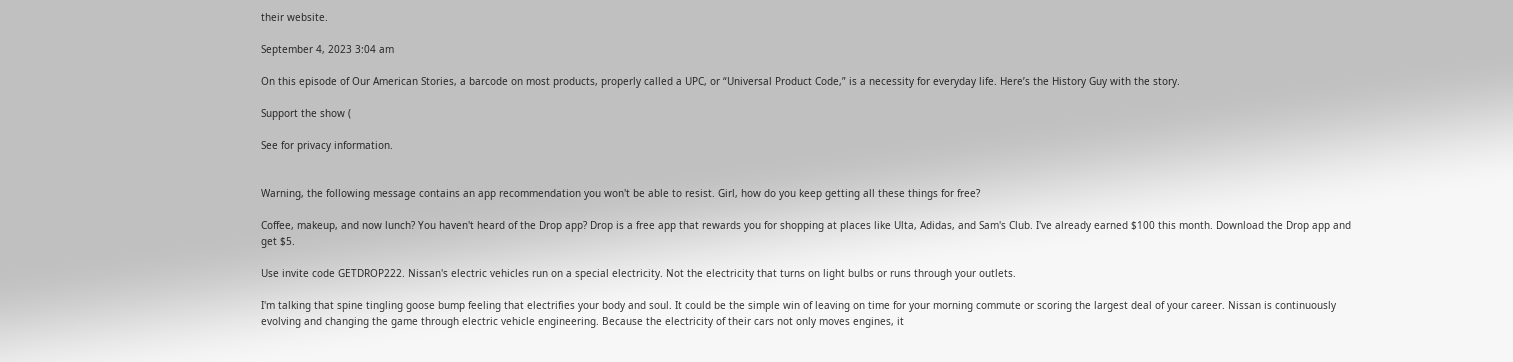their website.

September 4, 2023 3:04 am

On this episode of Our American Stories, a barcode on most products, properly called a UPC, or “Universal Product Code,” is a necessity for everyday life. Here’s the History Guy with the story.

Support the show (

See for privacy information.


Warning, the following message contains an app recommendation you won't be able to resist. Girl, how do you keep getting all these things for free?

Coffee, makeup, and now lunch? You haven't heard of the Drop app? Drop is a free app that rewards you for shopping at places like Ulta, Adidas, and Sam's Club. I've already earned $100 this month. Download the Drop app and get $5.

Use invite code GETDROP222. Nissan's electric vehicles run on a special electricity. Not the electricity that turns on light bulbs or runs through your outlets.

I'm talking that spine tingling goose bump feeling that electrifies your body and soul. It could be the simple win of leaving on time for your morning commute or scoring the largest deal of your career. Nissan is continuously evolving and changing the game through electric vehicle engineering. Because the electricity of their cars not only moves engines, it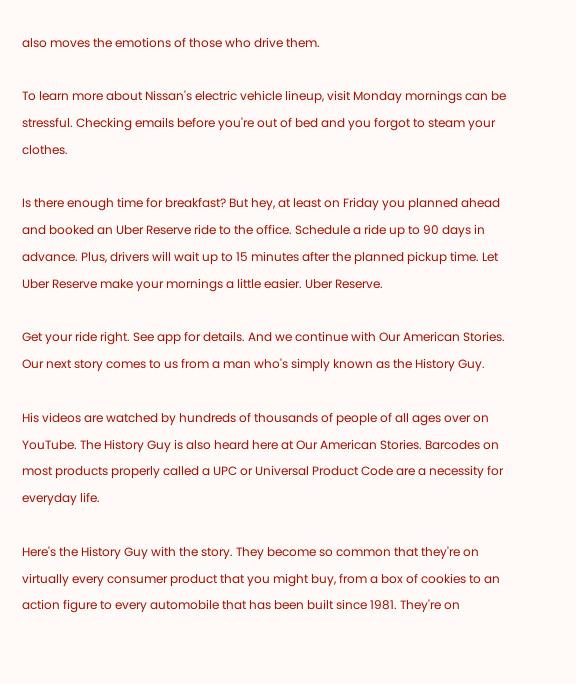also moves the emotions of those who drive them.

To learn more about Nissan's electric vehicle lineup, visit Monday mornings can be stressful. Checking emails before you're out of bed and you forgot to steam your clothes.

Is there enough time for breakfast? But hey, at least on Friday you planned ahead and booked an Uber Reserve ride to the office. Schedule a ride up to 90 days in advance. Plus, drivers will wait up to 15 minutes after the planned pickup time. Let Uber Reserve make your mornings a little easier. Uber Reserve.

Get your ride right. See app for details. And we continue with Our American Stories. Our next story comes to us from a man who's simply known as the History Guy.

His videos are watched by hundreds of thousands of people of all ages over on YouTube. The History Guy is also heard here at Our American Stories. Barcodes on most products properly called a UPC or Universal Product Code are a necessity for everyday life.

Here's the History Guy with the story. They become so common that they're on virtually every consumer product that you might buy, from a box of cookies to an action figure to every automobile that has been built since 1981. They're on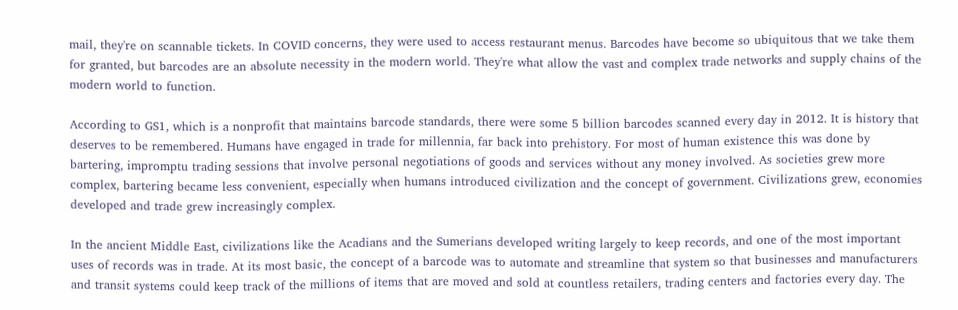mail, they're on scannable tickets. In COVID concerns, they were used to access restaurant menus. Barcodes have become so ubiquitous that we take them for granted, but barcodes are an absolute necessity in the modern world. They're what allow the vast and complex trade networks and supply chains of the modern world to function.

According to GS1, which is a nonprofit that maintains barcode standards, there were some 5 billion barcodes scanned every day in 2012. It is history that deserves to be remembered. Humans have engaged in trade for millennia, far back into prehistory. For most of human existence this was done by bartering, impromptu trading sessions that involve personal negotiations of goods and services without any money involved. As societies grew more complex, bartering became less convenient, especially when humans introduced civilization and the concept of government. Civilizations grew, economies developed and trade grew increasingly complex.

In the ancient Middle East, civilizations like the Acadians and the Sumerians developed writing largely to keep records, and one of the most important uses of records was in trade. At its most basic, the concept of a barcode was to automate and streamline that system so that businesses and manufacturers and transit systems could keep track of the millions of items that are moved and sold at countless retailers, trading centers and factories every day. The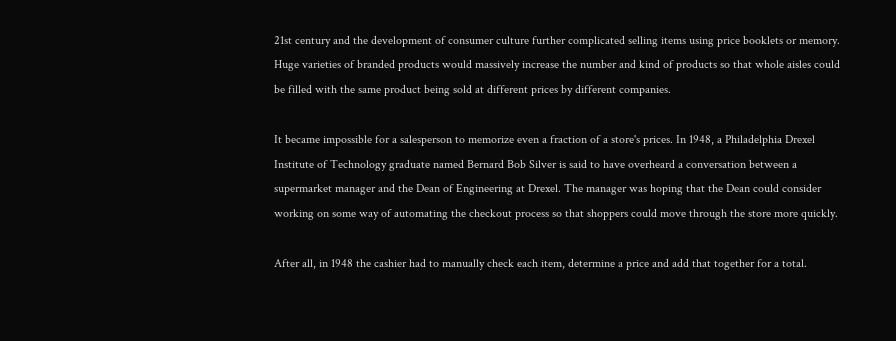21st century and the development of consumer culture further complicated selling items using price booklets or memory. Huge varieties of branded products would massively increase the number and kind of products so that whole aisles could be filled with the same product being sold at different prices by different companies.

It became impossible for a salesperson to memorize even a fraction of a store's prices. In 1948, a Philadelphia Drexel Institute of Technology graduate named Bernard Bob Silver is said to have overheard a conversation between a supermarket manager and the Dean of Engineering at Drexel. The manager was hoping that the Dean could consider working on some way of automating the checkout process so that shoppers could move through the store more quickly.

After all, in 1948 the cashier had to manually check each item, determine a price and add that together for a total.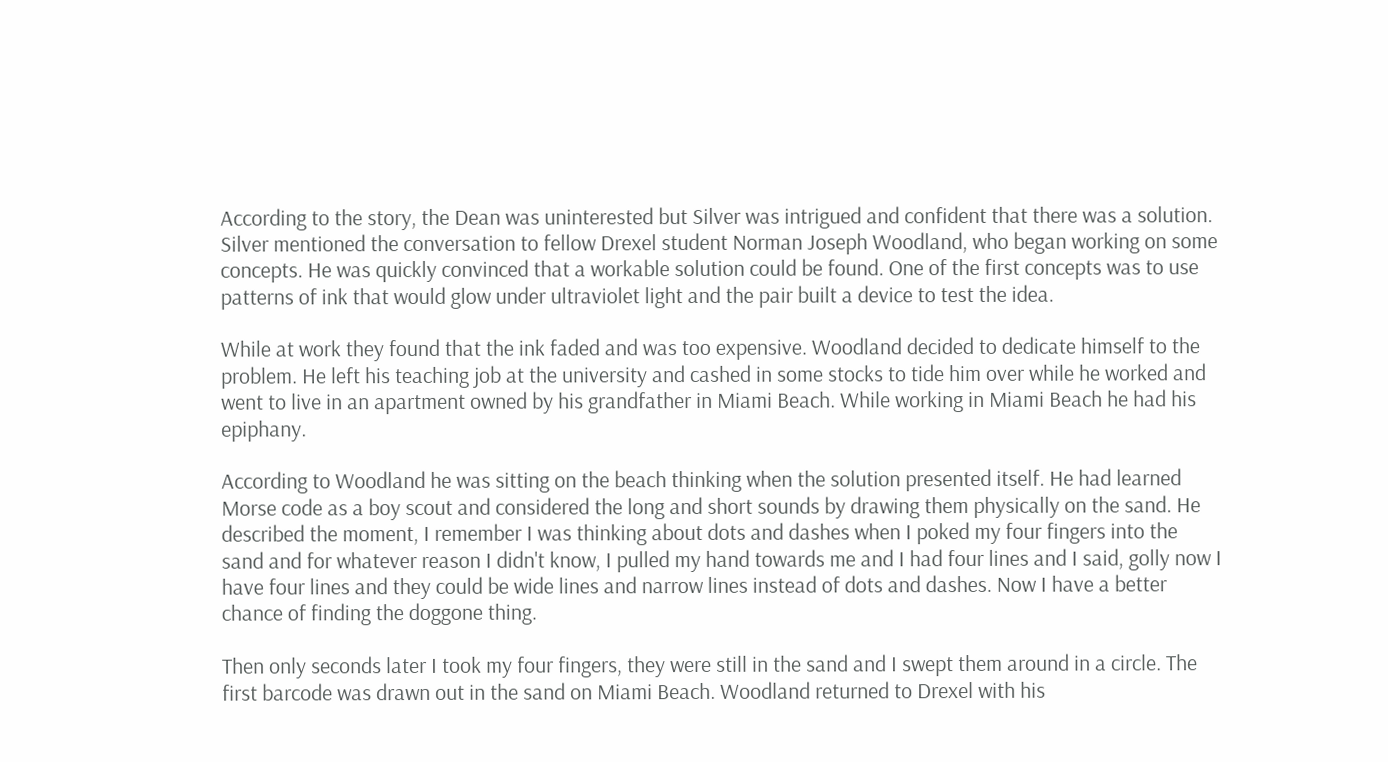According to the story, the Dean was uninterested but Silver was intrigued and confident that there was a solution. Silver mentioned the conversation to fellow Drexel student Norman Joseph Woodland, who began working on some concepts. He was quickly convinced that a workable solution could be found. One of the first concepts was to use patterns of ink that would glow under ultraviolet light and the pair built a device to test the idea.

While at work they found that the ink faded and was too expensive. Woodland decided to dedicate himself to the problem. He left his teaching job at the university and cashed in some stocks to tide him over while he worked and went to live in an apartment owned by his grandfather in Miami Beach. While working in Miami Beach he had his epiphany.

According to Woodland he was sitting on the beach thinking when the solution presented itself. He had learned Morse code as a boy scout and considered the long and short sounds by drawing them physically on the sand. He described the moment, I remember I was thinking about dots and dashes when I poked my four fingers into the sand and for whatever reason I didn't know, I pulled my hand towards me and I had four lines and I said, golly now I have four lines and they could be wide lines and narrow lines instead of dots and dashes. Now I have a better chance of finding the doggone thing.

Then only seconds later I took my four fingers, they were still in the sand and I swept them around in a circle. The first barcode was drawn out in the sand on Miami Beach. Woodland returned to Drexel with his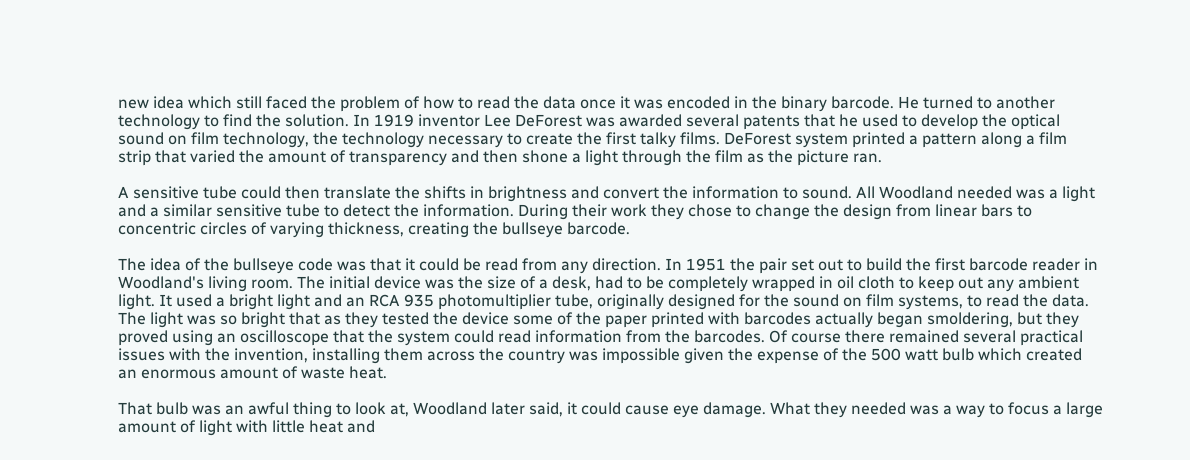new idea which still faced the problem of how to read the data once it was encoded in the binary barcode. He turned to another technology to find the solution. In 1919 inventor Lee DeForest was awarded several patents that he used to develop the optical sound on film technology, the technology necessary to create the first talky films. DeForest system printed a pattern along a film strip that varied the amount of transparency and then shone a light through the film as the picture ran.

A sensitive tube could then translate the shifts in brightness and convert the information to sound. All Woodland needed was a light and a similar sensitive tube to detect the information. During their work they chose to change the design from linear bars to concentric circles of varying thickness, creating the bullseye barcode.

The idea of the bullseye code was that it could be read from any direction. In 1951 the pair set out to build the first barcode reader in Woodland's living room. The initial device was the size of a desk, had to be completely wrapped in oil cloth to keep out any ambient light. It used a bright light and an RCA 935 photomultiplier tube, originally designed for the sound on film systems, to read the data. The light was so bright that as they tested the device some of the paper printed with barcodes actually began smoldering, but they proved using an oscilloscope that the system could read information from the barcodes. Of course there remained several practical issues with the invention, installing them across the country was impossible given the expense of the 500 watt bulb which created an enormous amount of waste heat.

That bulb was an awful thing to look at, Woodland later said, it could cause eye damage. What they needed was a way to focus a large amount of light with little heat and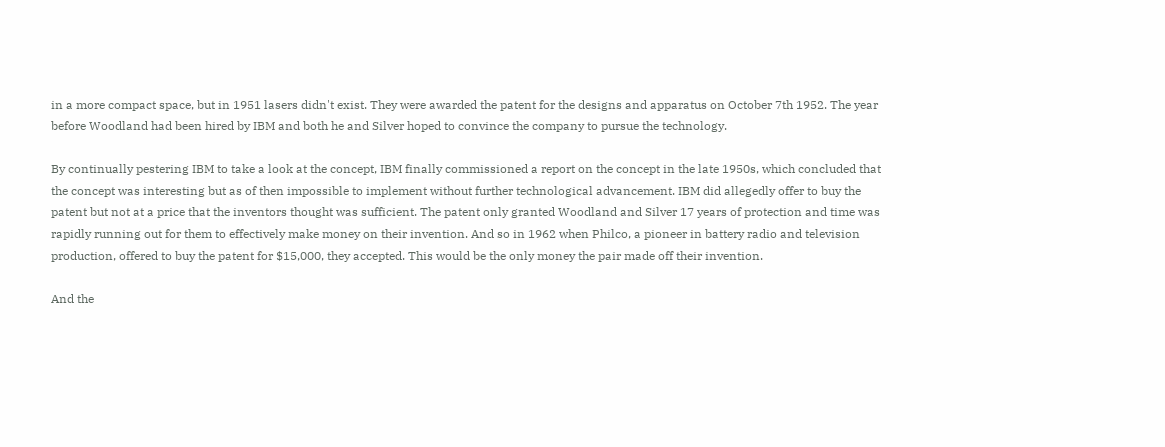in a more compact space, but in 1951 lasers didn't exist. They were awarded the patent for the designs and apparatus on October 7th 1952. The year before Woodland had been hired by IBM and both he and Silver hoped to convince the company to pursue the technology.

By continually pestering IBM to take a look at the concept, IBM finally commissioned a report on the concept in the late 1950s, which concluded that the concept was interesting but as of then impossible to implement without further technological advancement. IBM did allegedly offer to buy the patent but not at a price that the inventors thought was sufficient. The patent only granted Woodland and Silver 17 years of protection and time was rapidly running out for them to effectively make money on their invention. And so in 1962 when Philco, a pioneer in battery radio and television production, offered to buy the patent for $15,000, they accepted. This would be the only money the pair made off their invention.

And the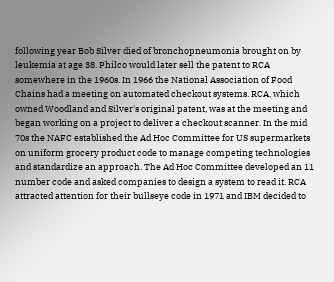following year Bob Silver died of bronchopneumonia brought on by leukemia at age 38. Philco would later sell the patent to RCA somewhere in the 1960s. In 1966 the National Association of Food Chains had a meeting on automated checkout systems. RCA, which owned Woodland and Silver's original patent, was at the meeting and began working on a project to deliver a checkout scanner. In the mid 70s the NAFC established the Ad Hoc Committee for US supermarkets on uniform grocery product code to manage competing technologies and standardize an approach. The Ad Hoc Committee developed an 11 number code and asked companies to design a system to read it. RCA attracted attention for their bullseye code in 1971 and IBM decided to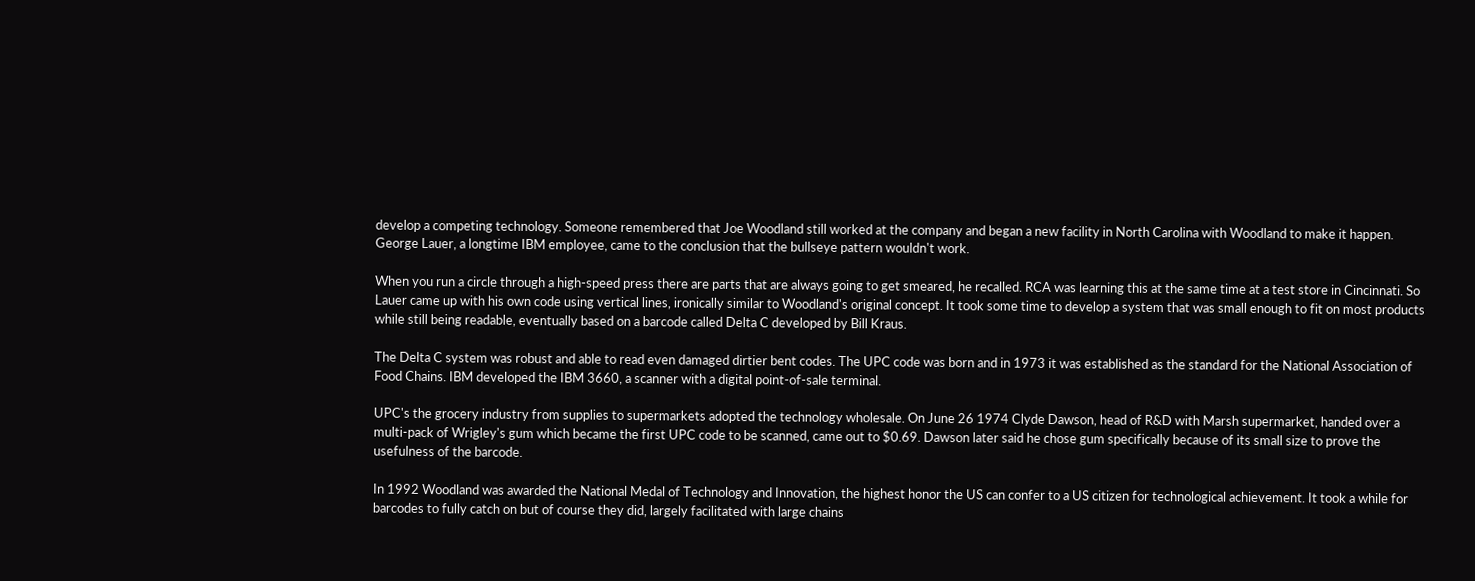develop a competing technology. Someone remembered that Joe Woodland still worked at the company and began a new facility in North Carolina with Woodland to make it happen. George Lauer, a longtime IBM employee, came to the conclusion that the bullseye pattern wouldn't work.

When you run a circle through a high-speed press there are parts that are always going to get smeared, he recalled. RCA was learning this at the same time at a test store in Cincinnati. So Lauer came up with his own code using vertical lines, ironically similar to Woodland's original concept. It took some time to develop a system that was small enough to fit on most products while still being readable, eventually based on a barcode called Delta C developed by Bill Kraus.

The Delta C system was robust and able to read even damaged dirtier bent codes. The UPC code was born and in 1973 it was established as the standard for the National Association of Food Chains. IBM developed the IBM 3660, a scanner with a digital point-of-sale terminal.

UPC's the grocery industry from supplies to supermarkets adopted the technology wholesale. On June 26 1974 Clyde Dawson, head of R&D with Marsh supermarket, handed over a multi-pack of Wrigley's gum which became the first UPC code to be scanned, came out to $0.69. Dawson later said he chose gum specifically because of its small size to prove the usefulness of the barcode.

In 1992 Woodland was awarded the National Medal of Technology and Innovation, the highest honor the US can confer to a US citizen for technological achievement. It took a while for barcodes to fully catch on but of course they did, largely facilitated with large chains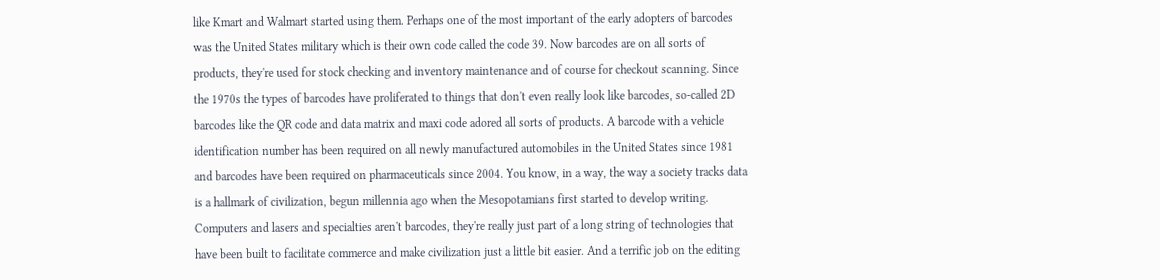like Kmart and Walmart started using them. Perhaps one of the most important of the early adopters of barcodes was the United States military which is their own code called the code 39. Now barcodes are on all sorts of products, they're used for stock checking and inventory maintenance and of course for checkout scanning. Since the 1970s the types of barcodes have proliferated to things that don't even really look like barcodes, so-called 2D barcodes like the QR code and data matrix and maxi code adored all sorts of products. A barcode with a vehicle identification number has been required on all newly manufactured automobiles in the United States since 1981 and barcodes have been required on pharmaceuticals since 2004. You know, in a way, the way a society tracks data is a hallmark of civilization, begun millennia ago when the Mesopotamians first started to develop writing. Computers and lasers and specialties aren't barcodes, they're really just part of a long string of technologies that have been built to facilitate commerce and make civilization just a little bit easier. And a terrific job on the editing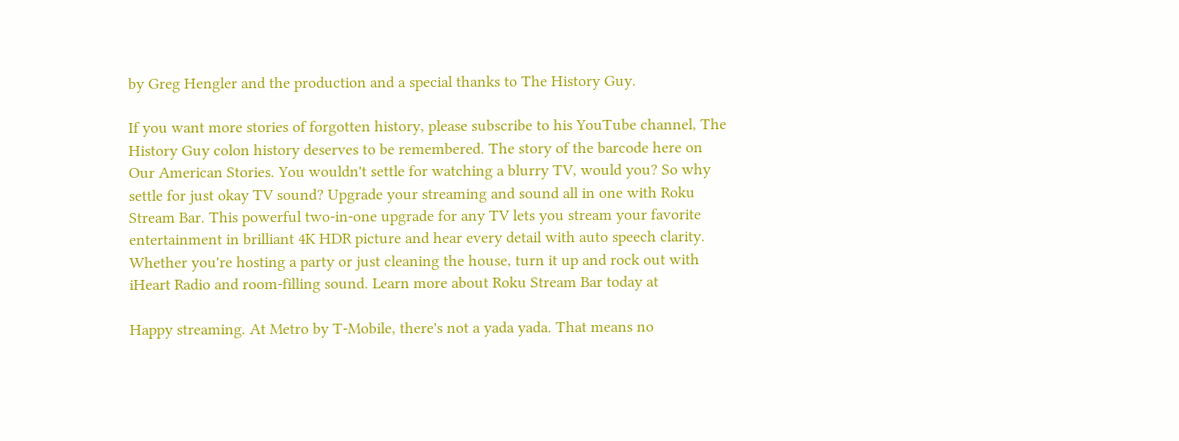by Greg Hengler and the production and a special thanks to The History Guy.

If you want more stories of forgotten history, please subscribe to his YouTube channel, The History Guy colon history deserves to be remembered. The story of the barcode here on Our American Stories. You wouldn't settle for watching a blurry TV, would you? So why settle for just okay TV sound? Upgrade your streaming and sound all in one with Roku Stream Bar. This powerful two-in-one upgrade for any TV lets you stream your favorite entertainment in brilliant 4K HDR picture and hear every detail with auto speech clarity. Whether you're hosting a party or just cleaning the house, turn it up and rock out with iHeart Radio and room-filling sound. Learn more about Roku Stream Bar today at

Happy streaming. At Metro by T-Mobile, there's not a yada yada. That means no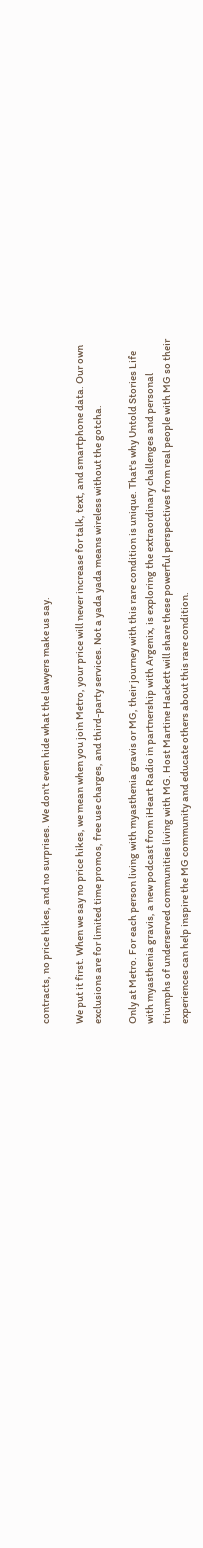contracts, no price hikes, and no surprises. We don't even hide what the lawyers make us say.

We put it first. When we say no price hikes, we mean when you join Metro, your price will never increase for talk, text, and smartphone data. Our own exclusions are for limited time promos, free use charges, and third-party services. Not a yada yada means wireless without the gotcha.

Only at Metro. For each person living with myasthenia gravis or MG, their journey with this rare condition is unique. That's why Untold Stories Life with myasthenia gravis, a new podcast from iHeart Radio in partnership with Argenix, is exploring the extraordinary challenges and personal triumphs of underserved communities living with MG. Host Martine Hackett will share these powerful perspectives from real people with MG so their experiences can help inspire the MG community and educate others about this rare condition.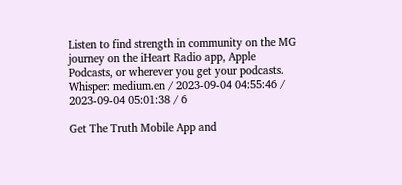Listen to find strength in community on the MG journey on the iHeart Radio app, Apple Podcasts, or wherever you get your podcasts.
Whisper: medium.en / 2023-09-04 04:55:46 / 2023-09-04 05:01:38 / 6

Get The Truth Mobile App and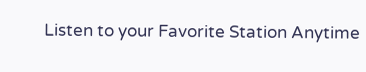Listen to your Favorite Station Anytime